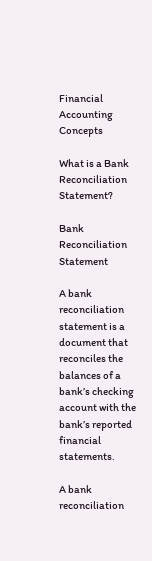Financial Accounting Concepts

What is a Bank Reconciliation Statement?

Bank Reconciliation Statement

A bank reconciliation statement is a document that reconciles the balances of a bank’s checking account with the bank’s reported financial statements.

A bank reconciliation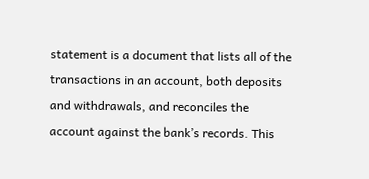statement is a document that lists all of the transactions in an account, both deposits and withdrawals, and reconciles the account against the bank’s records. This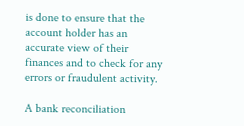is done to ensure that the account holder has an accurate view of their finances and to check for any errors or fraudulent activity.

A bank reconciliation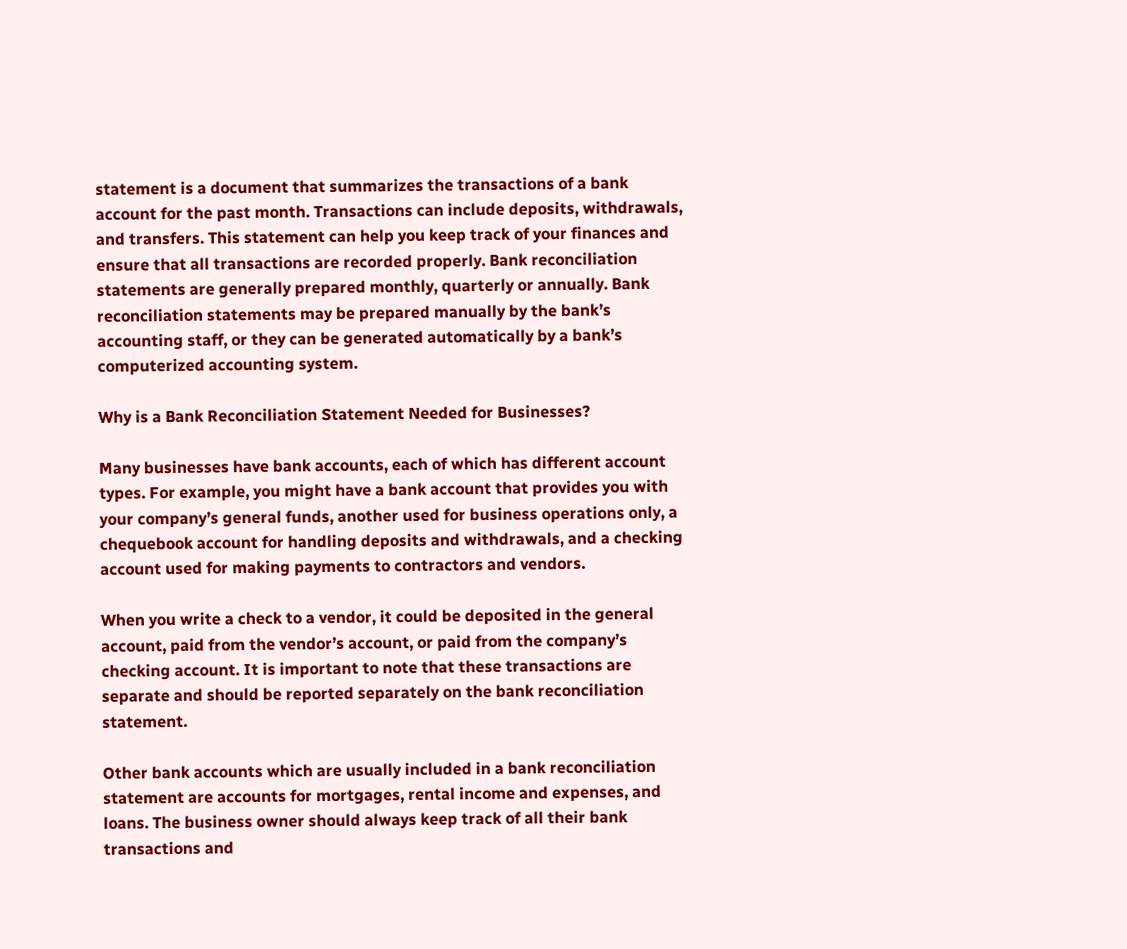statement is a document that summarizes the transactions of a bank account for the past month. Transactions can include deposits, withdrawals, and transfers. This statement can help you keep track of your finances and ensure that all transactions are recorded properly. Bank reconciliation statements are generally prepared monthly, quarterly or annually. Bank reconciliation statements may be prepared manually by the bank’s accounting staff, or they can be generated automatically by a bank’s computerized accounting system.

Why is a Bank Reconciliation Statement Needed for Businesses?

Many businesses have bank accounts, each of which has different account types. For example, you might have a bank account that provides you with your company’s general funds, another used for business operations only, a chequebook account for handling deposits and withdrawals, and a checking account used for making payments to contractors and vendors.

When you write a check to a vendor, it could be deposited in the general account, paid from the vendor’s account, or paid from the company’s checking account. It is important to note that these transactions are separate and should be reported separately on the bank reconciliation statement.

Other bank accounts which are usually included in a bank reconciliation statement are accounts for mortgages, rental income and expenses, and loans. The business owner should always keep track of all their bank transactions and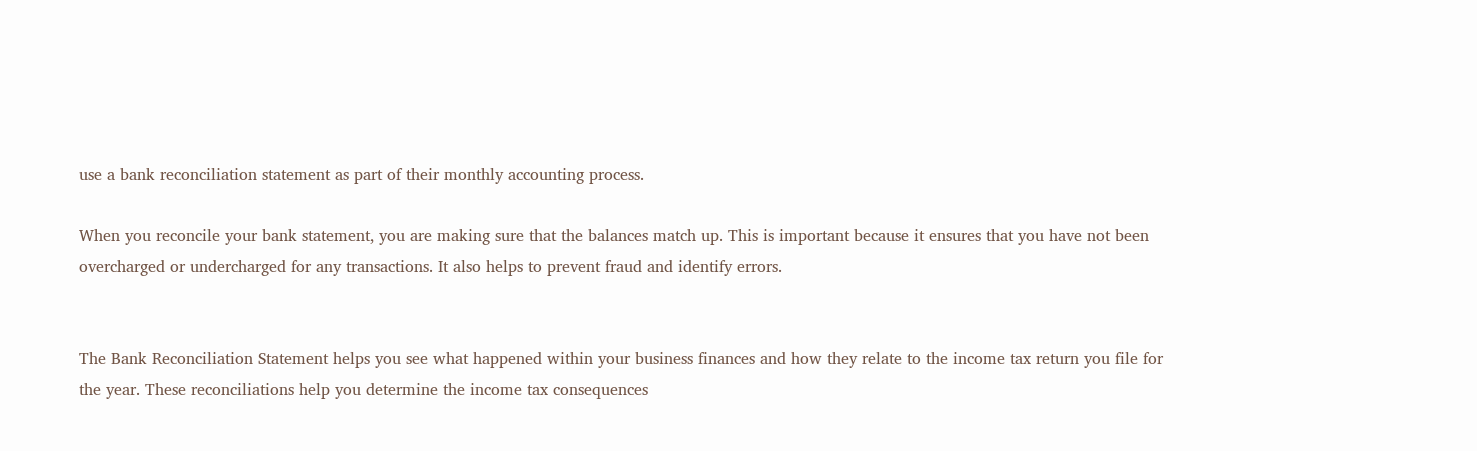use a bank reconciliation statement as part of their monthly accounting process.

When you reconcile your bank statement, you are making sure that the balances match up. This is important because it ensures that you have not been overcharged or undercharged for any transactions. It also helps to prevent fraud and identify errors.


The Bank Reconciliation Statement helps you see what happened within your business finances and how they relate to the income tax return you file for the year. These reconciliations help you determine the income tax consequences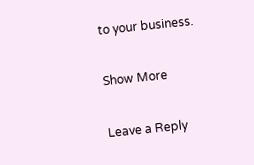to your business.

Show More

Leave a Reply